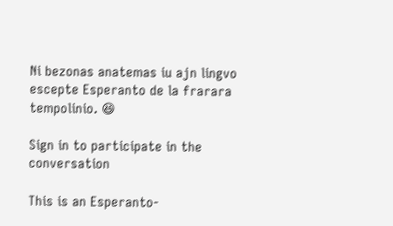Ni bezonas anatemas iu ajn lingvo escepte Esperanto de la frarara tempolinio. 😆

Sign in to participate in the conversation

This is an Esperanto-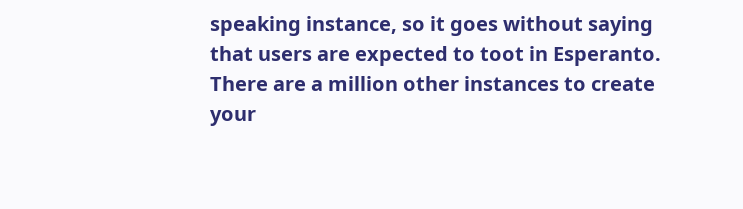speaking instance, so it goes without saying that users are expected to toot in Esperanto. There are a million other instances to create your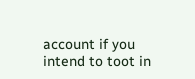account if you intend to toot in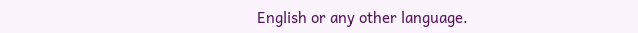English or any other language.